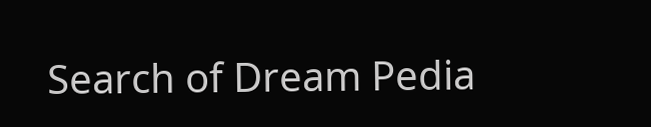Search of Dream Pedia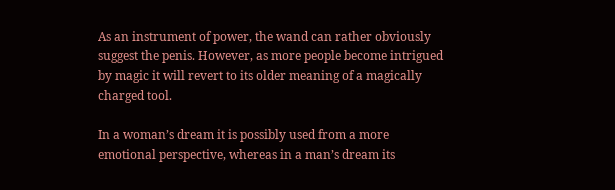As an instrument of power, the wand can rather obviously suggest the penis. However, as more people become intrigued by magic it will revert to its older meaning of a magically charged tool.

In a woman’s dream it is possibly used from a more emotional perspective, whereas in a man’s dream its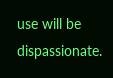use will be dispassionate.